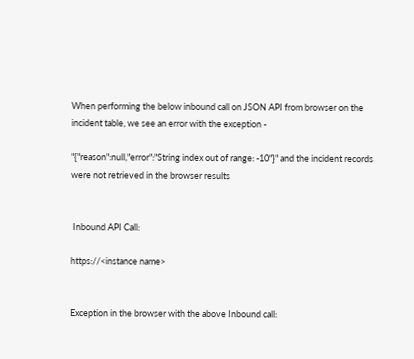When performing the below inbound call on JSON API from browser on the incident table, we see an error with the exception -

"{"reason":null,"error":"String index out of range: -10"}" and the incident records were not retrieved in the browser results


 Inbound API Call:

https://<instance name>


Exception in the browser with the above Inbound call: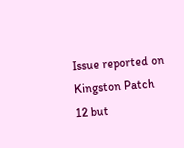Issue reported on Kingston Patch 12 but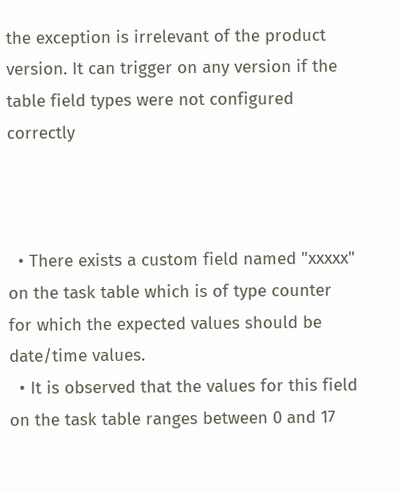the exception is irrelevant of the product version. It can trigger on any version if the table field types were not configured correctly



  • There exists a custom field named "xxxxx" on the task table which is of type counter for which the expected values should be date/time values.
  • It is observed that the values for this field on the task table ranges between 0 and 17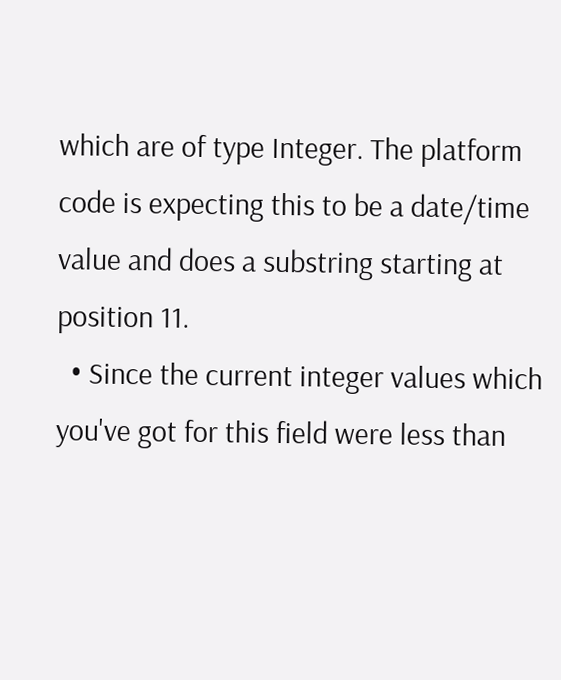which are of type Integer. The platform code is expecting this to be a date/time value and does a substring starting at position 11.
  • Since the current integer values which you've got for this field were less than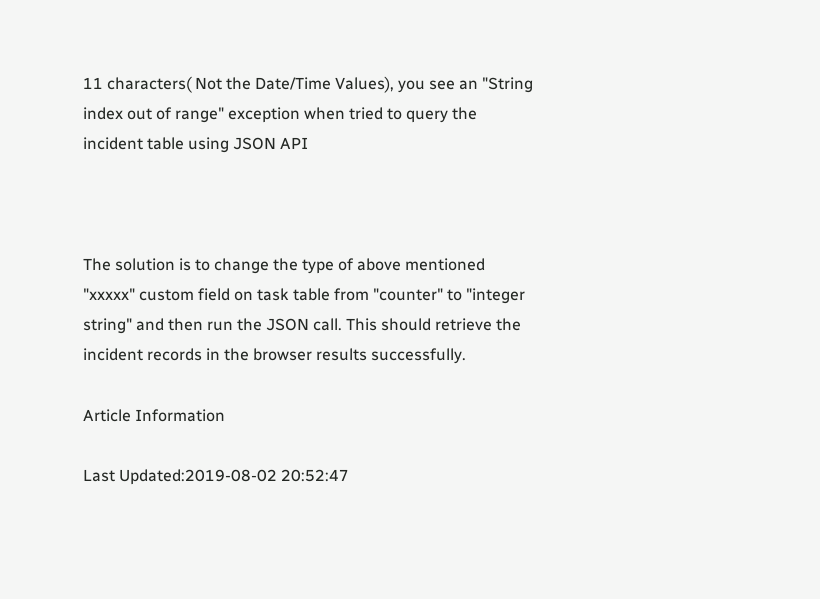11 characters( Not the Date/Time Values), you see an "String index out of range" exception when tried to query the incident table using JSON API



The solution is to change the type of above mentioned  "xxxxx" custom field on task table from "counter" to "integer string" and then run the JSON call. This should retrieve the incident records in the browser results successfully.

Article Information

Last Updated:2019-08-02 20:52:47